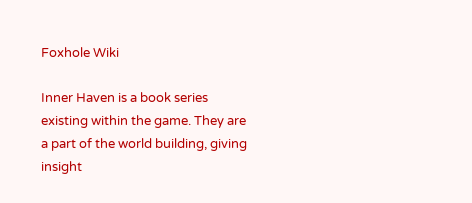Foxhole Wiki

Inner Haven is a book series existing within the game. They are a part of the world building, giving insight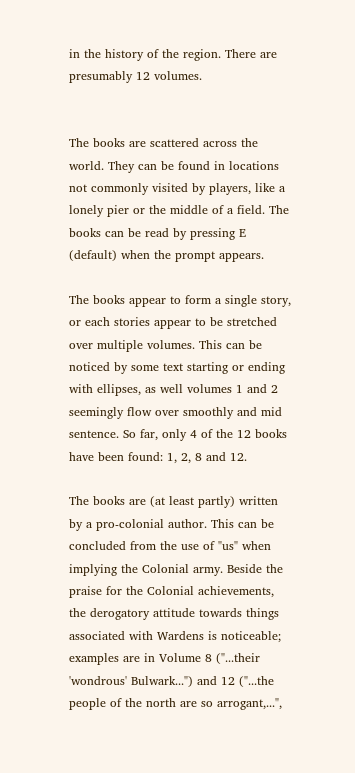in the history of the region. There are presumably 12 volumes.


The books are scattered across the world. They can be found in locations not commonly visited by players, like a lonely pier or the middle of a field. The books can be read by pressing E (default) when the prompt appears.

The books appear to form a single story, or each stories appear to be stretched over multiple volumes. This can be noticed by some text starting or ending with ellipses, as well volumes 1 and 2 seemingly flow over smoothly and mid sentence. So far, only 4 of the 12 books have been found: 1, 2, 8 and 12.

The books are (at least partly) written by a pro-colonial author. This can be concluded from the use of "us" when implying the Colonial army. Beside the praise for the Colonial achievements, the derogatory attitude towards things associated with Wardens is noticeable; examples are in Volume 8 ("...their 'wondrous' Bulwark...") and 12 ("...the people of the north are so arrogant,...",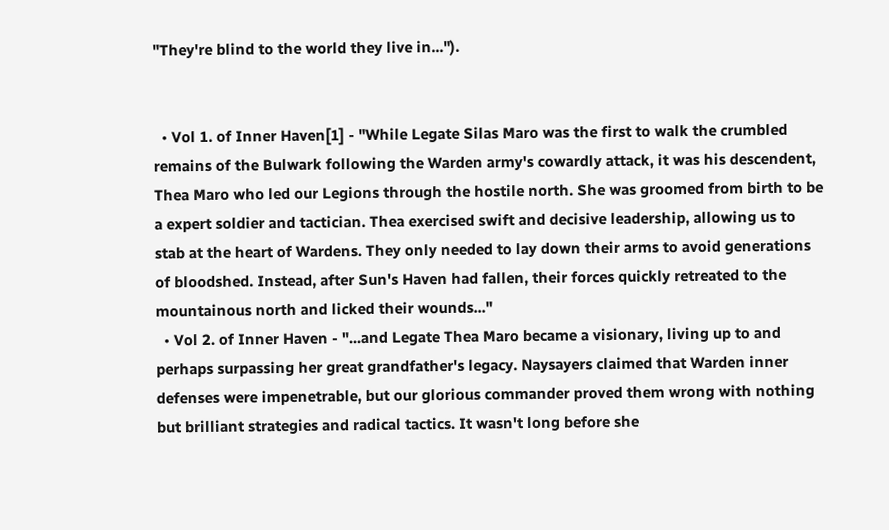"They're blind to the world they live in...").


  • Vol 1. of Inner Haven[1] - "While Legate Silas Maro was the first to walk the crumbled remains of the Bulwark following the Warden army's cowardly attack, it was his descendent, Thea Maro who led our Legions through the hostile north. She was groomed from birth to be a expert soldier and tactician. Thea exercised swift and decisive leadership, allowing us to stab at the heart of Wardens. They only needed to lay down their arms to avoid generations of bloodshed. Instead, after Sun's Haven had fallen, their forces quickly retreated to the mountainous north and licked their wounds..."
  • Vol 2. of Inner Haven - "...and Legate Thea Maro became a visionary, living up to and perhaps surpassing her great grandfather's legacy. Naysayers claimed that Warden inner defenses were impenetrable, but our glorious commander proved them wrong with nothing but brilliant strategies and radical tactics. It wasn't long before she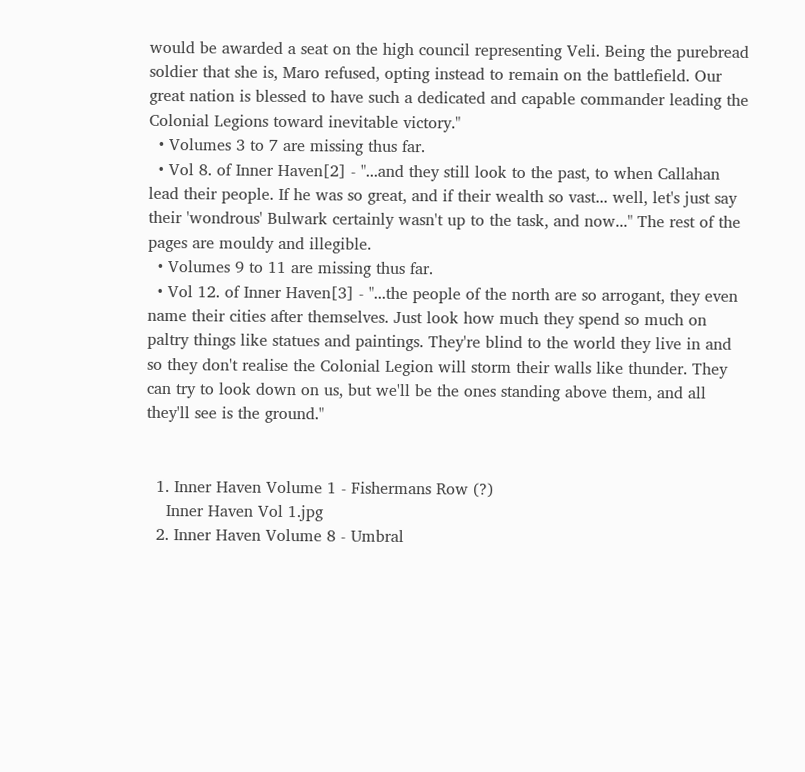would be awarded a seat on the high council representing Veli. Being the purebread soldier that she is, Maro refused, opting instead to remain on the battlefield. Our great nation is blessed to have such a dedicated and capable commander leading the Colonial Legions toward inevitable victory."
  • Volumes 3 to 7 are missing thus far.
  • Vol 8. of Inner Haven[2] - "...and they still look to the past, to when Callahan lead their people. If he was so great, and if their wealth so vast... well, let's just say their 'wondrous' Bulwark certainly wasn't up to the task, and now..." The rest of the pages are mouldy and illegible.
  • Volumes 9 to 11 are missing thus far.
  • Vol 12. of Inner Haven[3] - "...the people of the north are so arrogant, they even name their cities after themselves. Just look how much they spend so much on paltry things like statues and paintings. They're blind to the world they live in and so they don't realise the Colonial Legion will storm their walls like thunder. They can try to look down on us, but we'll be the ones standing above them, and all they'll see is the ground."


  1. Inner Haven Volume 1 - Fishermans Row (?)
    Inner Haven Vol 1.jpg
  2. Inner Haven Volume 8 - Umbral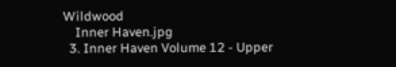Wildwood
    Inner Haven.jpg
  3. Inner Haven Volume 12 - Upper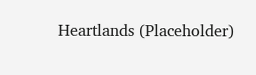Heartlands (Placeholder)